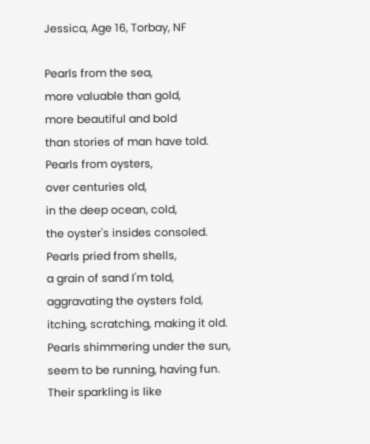Jessica, Age 16, Torbay, NF

Pearls from the sea,
more valuable than gold,
more beautiful and bold
than stories of man have told.
Pearls from oysters,
over centuries old,
in the deep ocean, cold,
the oyster's insides consoled.
Pearls pried from shells,
a grain of sand I'm told,
aggravating the oysters fold,
itching, scratching, making it old.
Pearls shimmering under the sun,
seem to be running, having fun.
Their sparkling is like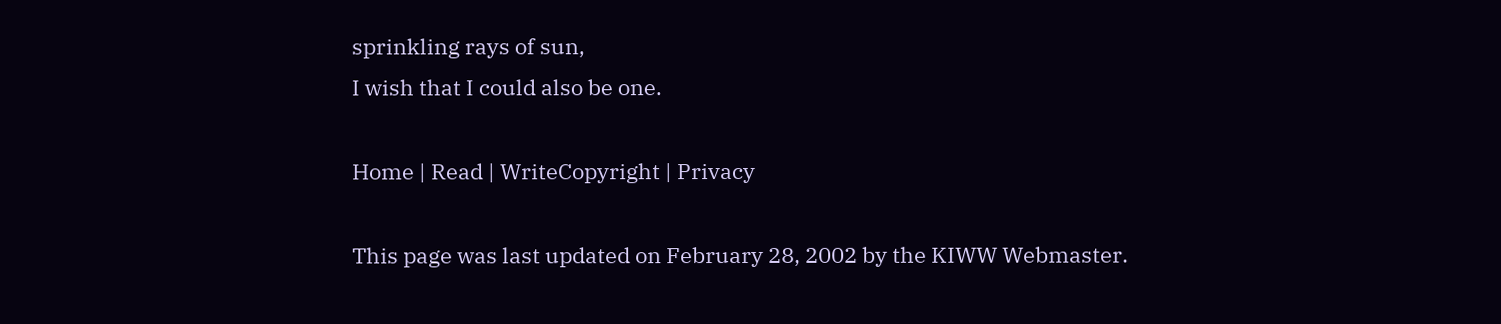sprinkling rays of sun,
I wish that I could also be one.

Home | Read | WriteCopyright | Privacy

This page was last updated on February 28, 2002 by the KIWW Webmaster.